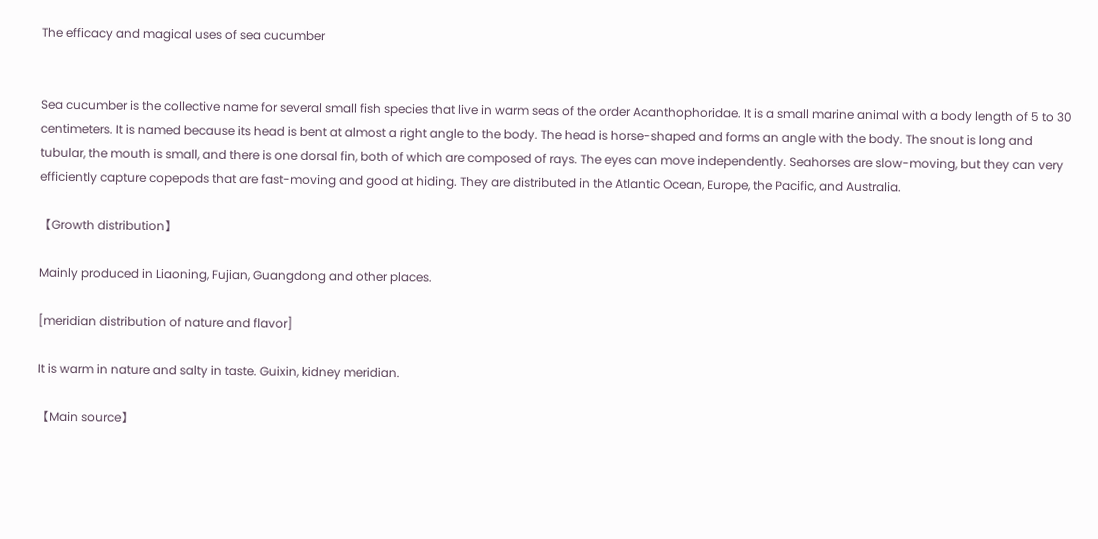The efficacy and magical uses of sea cucumber


Sea cucumber is the collective name for several small fish species that live in warm seas of the order Acanthophoridae. It is a small marine animal with a body length of 5 to 30 centimeters. It is named because its head is bent at almost a right angle to the body. The head is horse-shaped and forms an angle with the body. The snout is long and tubular, the mouth is small, and there is one dorsal fin, both of which are composed of rays. The eyes can move independently. Seahorses are slow-moving, but they can very efficiently capture copepods that are fast-moving and good at hiding. They are distributed in the Atlantic Ocean, Europe, the Pacific, and Australia.

【Growth distribution】

Mainly produced in Liaoning, Fujian, Guangdong and other places.

[meridian distribution of nature and flavor]

It is warm in nature and salty in taste. Guixin, kidney meridian.

【Main source】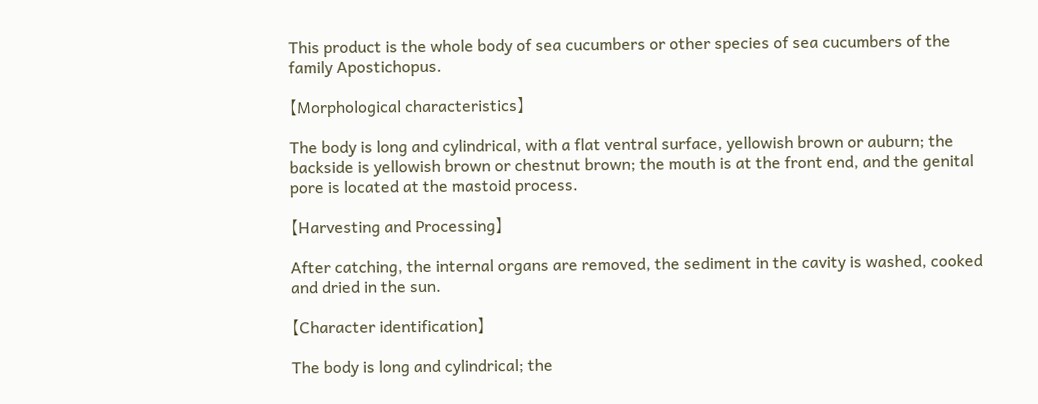This product is the whole body of sea cucumbers or other species of sea cucumbers of the family Apostichopus.

【Morphological characteristics】

The body is long and cylindrical, with a flat ventral surface, yellowish brown or auburn; the backside is yellowish brown or chestnut brown; the mouth is at the front end, and the genital pore is located at the mastoid process.

【Harvesting and Processing】

After catching, the internal organs are removed, the sediment in the cavity is washed, cooked and dried in the sun.

【Character identification】

The body is long and cylindrical; the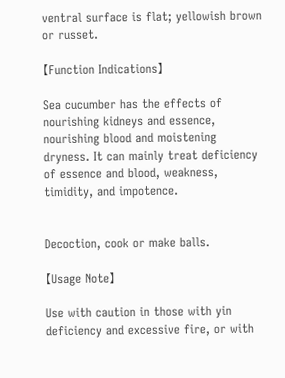ventral surface is flat; yellowish brown or russet.

【Function Indications】

Sea cucumber has the effects of nourishing kidneys and essence, nourishing blood and moistening dryness. It can mainly treat deficiency of essence and blood, weakness, timidity, and impotence.


Decoction, cook or make balls.

【Usage Note】

Use with caution in those with yin deficiency and excessive fire, or with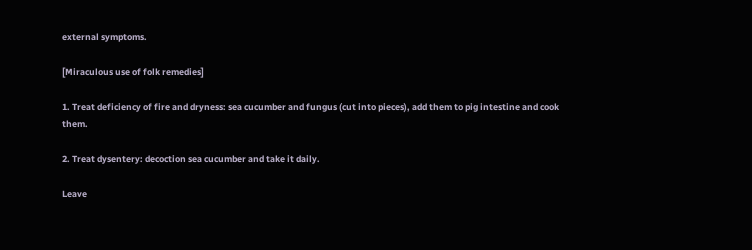external symptoms.

[Miraculous use of folk remedies]

1. Treat deficiency of fire and dryness: sea cucumber and fungus (cut into pieces), add them to pig intestine and cook them.

2. Treat dysentery: decoction sea cucumber and take it daily.

Leave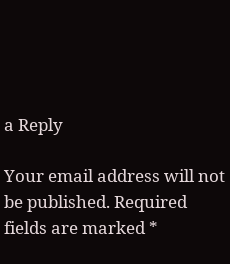a Reply

Your email address will not be published. Required fields are marked *